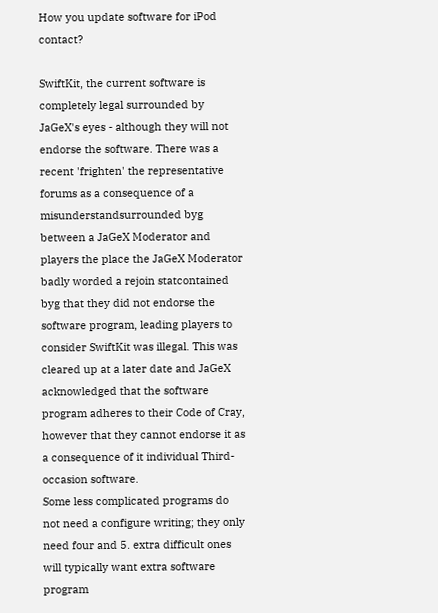How you update software for iPod contact?

SwiftKit, the current software is completely legal surrounded by JaGeX's eyes - although they will not endorse the software. There was a recent 'frighten' the representative forums as a consequence of a misunderstandsurrounded byg between a JaGeX Moderator and players the place the JaGeX Moderator badly worded a rejoin statcontained byg that they did not endorse the software program, leading players to consider SwiftKit was illegal. This was cleared up at a later date and JaGeX acknowledged that the software program adheres to their Code of Cray, however that they cannot endorse it as a consequence of it individual Third-occasion software.
Some less complicated programs do not need a configure writing; they only need four and 5. extra difficult ones will typically want extra software program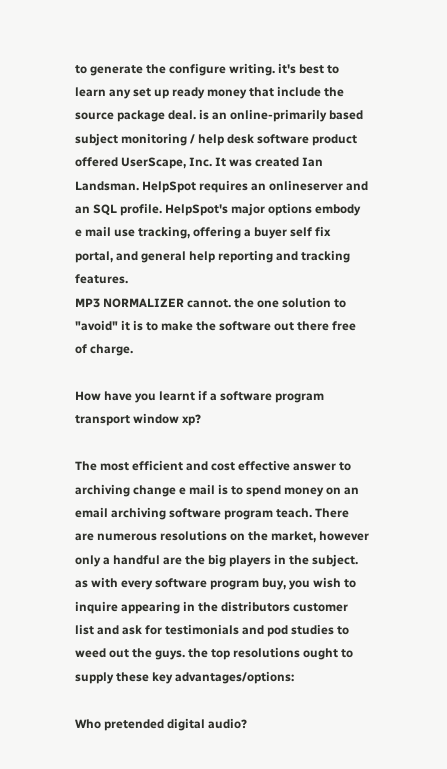to generate the configure writing. it's best to learn any set up ready money that include the source package deal. is an online-primarily based subject monitoring / help desk software product offered UserScape, Inc. It was created Ian Landsman. HelpSpot requires an onlineserver and an SQL profile. HelpSpot's major options embody e mail use tracking, offering a buyer self fix portal, and general help reporting and tracking features.
MP3 NORMALIZER cannot. the one solution to "avoid" it is to make the software out there free of charge.

How have you learnt if a software program transport window xp?

The most efficient and cost effective answer to archiving change e mail is to spend money on an email archiving software program teach. There are numerous resolutions on the market, however only a handful are the big players in the subject. as with every software program buy, you wish to inquire appearing in the distributors customer list and ask for testimonials and pod studies to weed out the guys. the top resolutions ought to supply these key advantages/options:

Who pretended digital audio?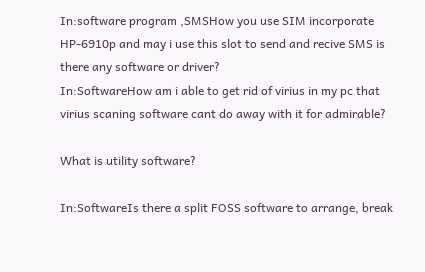In:software program ,SMSHow you use SIM incorporate HP-6910p and may i use this slot to send and recive SMS is there any software or driver?
In:SoftwareHow am i able to get rid of virius in my pc that virius scaning software cant do away with it for admirable?

What is utility software?

In:SoftwareIs there a split FOSS software to arrange, break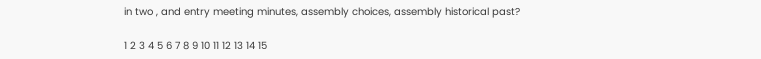in two , and entry meeting minutes, assembly choices, assembly historical past?

1 2 3 4 5 6 7 8 9 10 11 12 13 14 15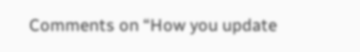Comments on “How you update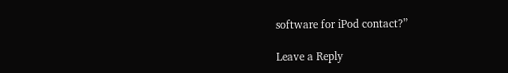software for iPod contact?”

Leave a Reply